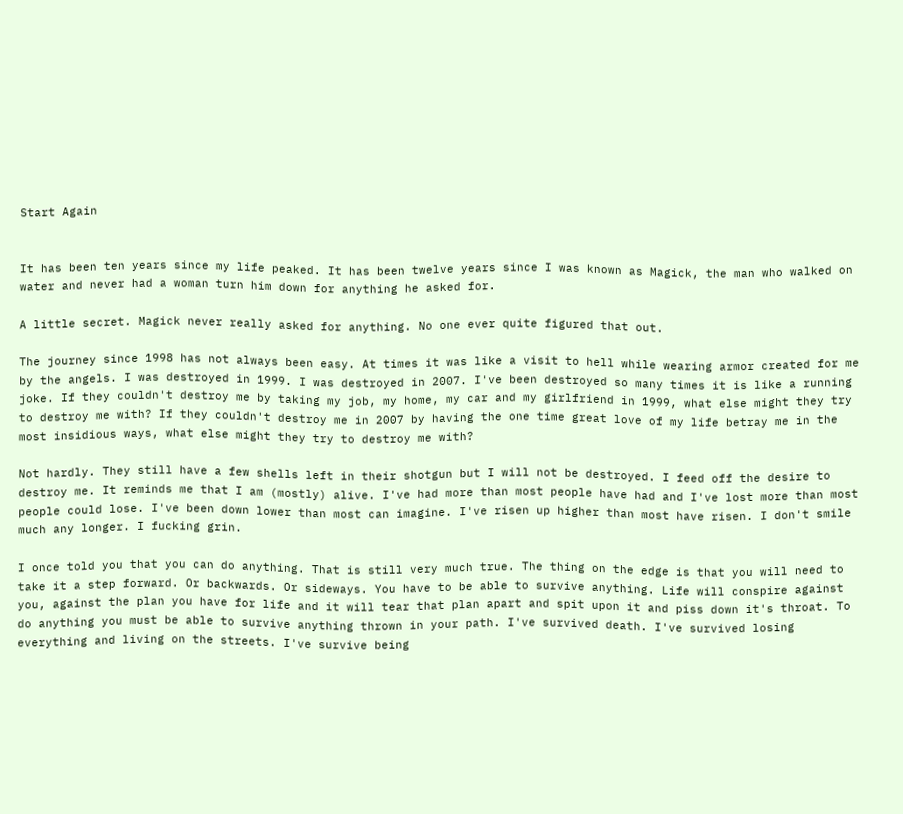Start Again


It has been ten years since my life peaked. It has been twelve years since I was known as Magick, the man who walked on water and never had a woman turn him down for anything he asked for.

A little secret. Magick never really asked for anything. No one ever quite figured that out.

The journey since 1998 has not always been easy. At times it was like a visit to hell while wearing armor created for me by the angels. I was destroyed in 1999. I was destroyed in 2007. I've been destroyed so many times it is like a running joke. If they couldn't destroy me by taking my job, my home, my car and my girlfriend in 1999, what else might they try to destroy me with? If they couldn't destroy me in 2007 by having the one time great love of my life betray me in the most insidious ways, what else might they try to destroy me with?

Not hardly. They still have a few shells left in their shotgun but I will not be destroyed. I feed off the desire to destroy me. It reminds me that I am (mostly) alive. I've had more than most people have had and I've lost more than most people could lose. I've been down lower than most can imagine. I've risen up higher than most have risen. I don't smile much any longer. I fucking grin.

I once told you that you can do anything. That is still very much true. The thing on the edge is that you will need to take it a step forward. Or backwards. Or sideways. You have to be able to survive anything. Life will conspire against you, against the plan you have for life and it will tear that plan apart and spit upon it and piss down it's throat. To do anything you must be able to survive anything thrown in your path. I've survived death. I've survived losing everything and living on the streets. I've survive being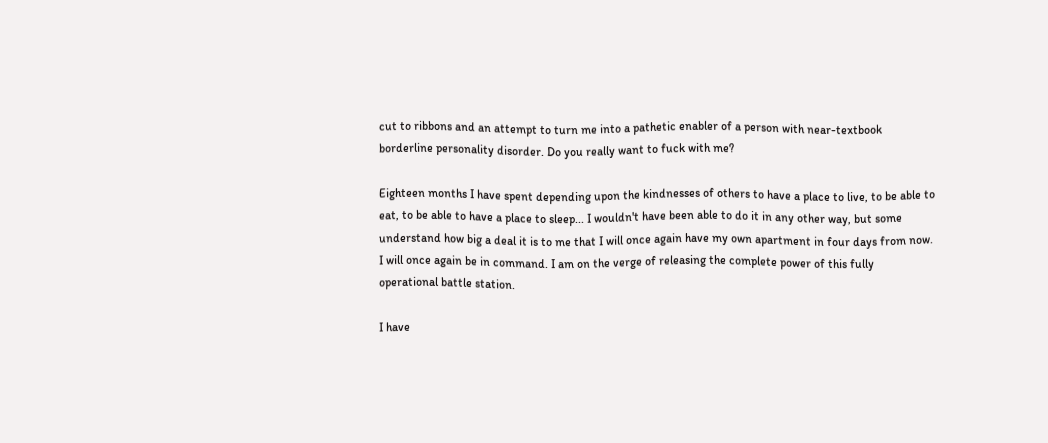cut to ribbons and an attempt to turn me into a pathetic enabler of a person with near-textbook borderline personality disorder. Do you really want to fuck with me?

Eighteen months I have spent depending upon the kindnesses of others to have a place to live, to be able to eat, to be able to have a place to sleep... I wouldn't have been able to do it in any other way, but some understand how big a deal it is to me that I will once again have my own apartment in four days from now. I will once again be in command. I am on the verge of releasing the complete power of this fully operational battle station.

I have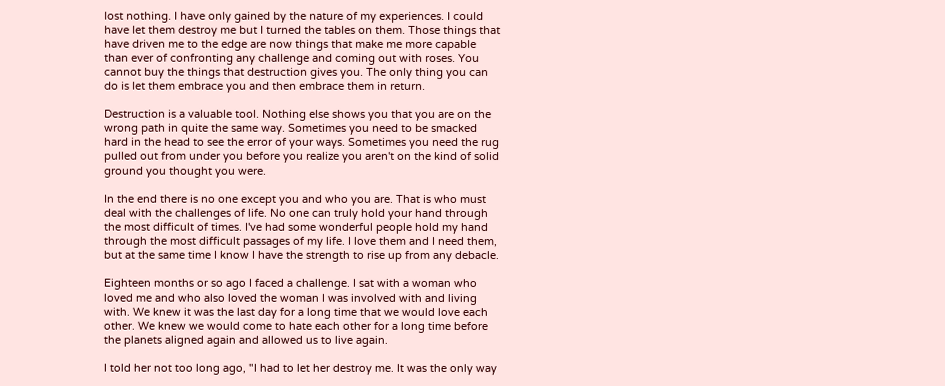lost nothing. I have only gained by the nature of my experiences. I could have let them destroy me but I turned the tables on them. Those things that have driven me to the edge are now things that make me more capable than ever of confronting any challenge and coming out with roses. You cannot buy the things that destruction gives you. The only thing you can do is let them embrace you and then embrace them in return.

Destruction is a valuable tool. Nothing else shows you that you are on the wrong path in quite the same way. Sometimes you need to be smacked hard in the head to see the error of your ways. Sometimes you need the rug pulled out from under you before you realize you aren't on the kind of solid ground you thought you were.

In the end there is no one except you and who you are. That is who must deal with the challenges of life. No one can truly hold your hand through the most difficult of times. I've had some wonderful people hold my hand through the most difficult passages of my life. I love them and I need them, but at the same time I know I have the strength to rise up from any debacle.

Eighteen months or so ago I faced a challenge. I sat with a woman who loved me and who also loved the woman I was involved with and living with. We knew it was the last day for a long time that we would love each other. We knew we would come to hate each other for a long time before the planets aligned again and allowed us to live again.

I told her not too long ago, "I had to let her destroy me. It was the only way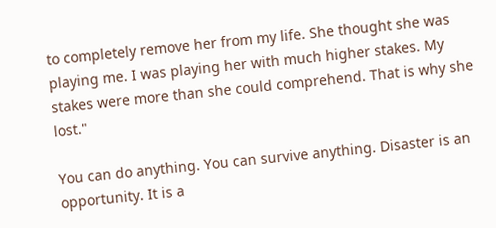to completely remove her from my life. She thought she was playing me. I was playing her with much higher stakes. My stakes were more than she could comprehend. That is why she lost."

You can do anything. You can survive anything. Disaster is an opportunity. It is a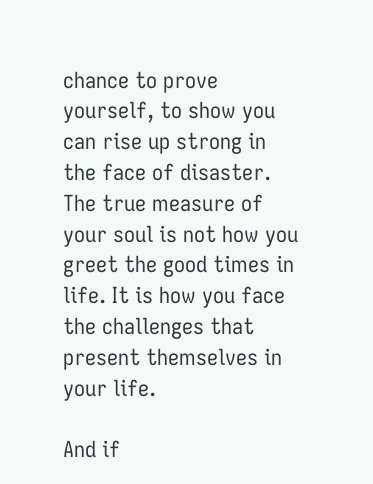chance to prove yourself, to show you can rise up strong in the face of disaster. The true measure of your soul is not how you greet the good times in life. It is how you face the challenges that present themselves in your life.

And if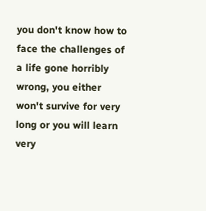you don't know how to face the challenges of a life gone horribly wrong, you either won't survive for very long or you will learn very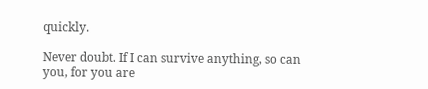quickly.

Never doubt. If I can survive anything, so can you, for you are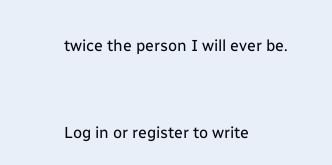twice the person I will ever be.


Log in or register to write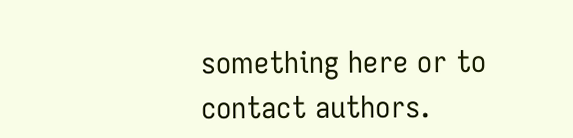something here or to contact authors.